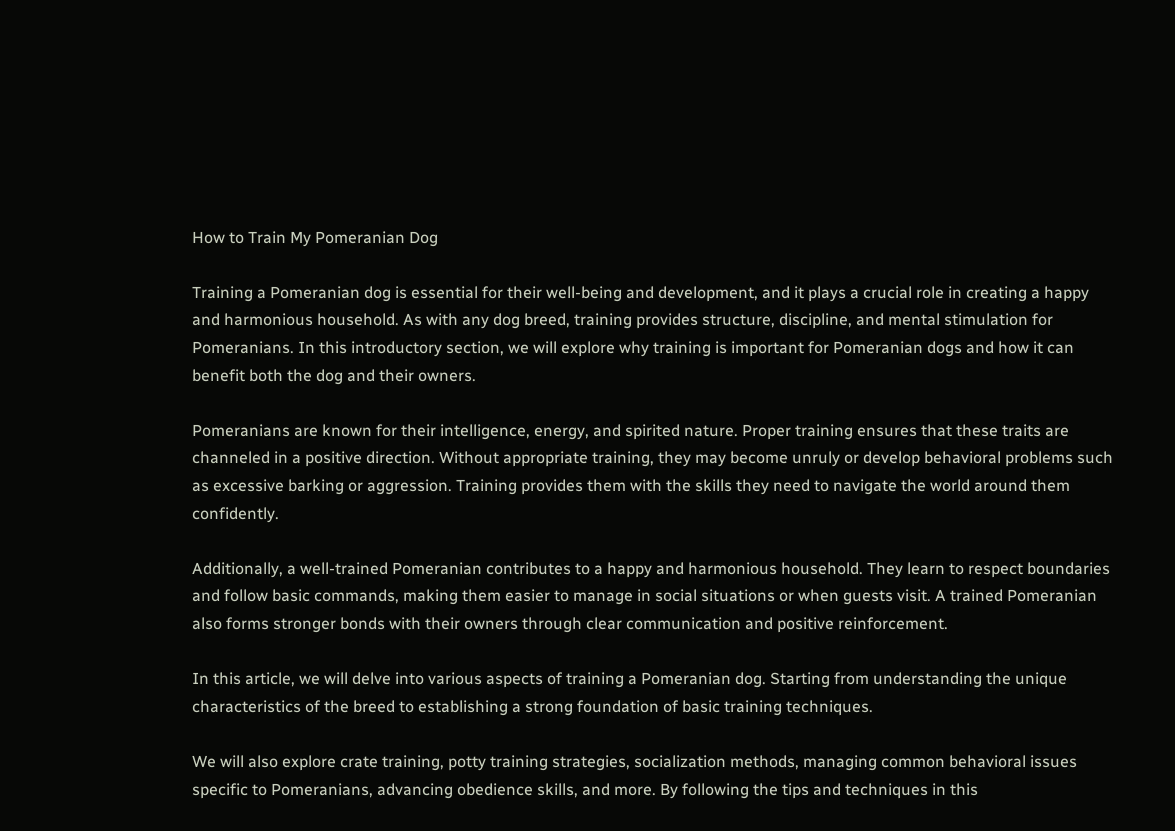How to Train My Pomeranian Dog

Training a Pomeranian dog is essential for their well-being and development, and it plays a crucial role in creating a happy and harmonious household. As with any dog breed, training provides structure, discipline, and mental stimulation for Pomeranians. In this introductory section, we will explore why training is important for Pomeranian dogs and how it can benefit both the dog and their owners.

Pomeranians are known for their intelligence, energy, and spirited nature. Proper training ensures that these traits are channeled in a positive direction. Without appropriate training, they may become unruly or develop behavioral problems such as excessive barking or aggression. Training provides them with the skills they need to navigate the world around them confidently.

Additionally, a well-trained Pomeranian contributes to a happy and harmonious household. They learn to respect boundaries and follow basic commands, making them easier to manage in social situations or when guests visit. A trained Pomeranian also forms stronger bonds with their owners through clear communication and positive reinforcement.

In this article, we will delve into various aspects of training a Pomeranian dog. Starting from understanding the unique characteristics of the breed to establishing a strong foundation of basic training techniques.

We will also explore crate training, potty training strategies, socialization methods, managing common behavioral issues specific to Pomeranians, advancing obedience skills, and more. By following the tips and techniques in this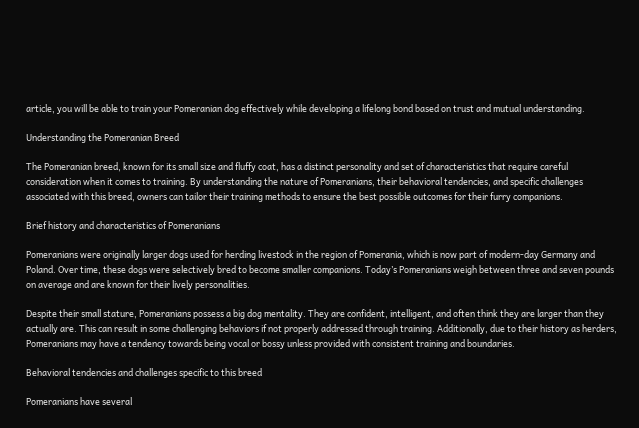article, you will be able to train your Pomeranian dog effectively while developing a lifelong bond based on trust and mutual understanding.

Understanding the Pomeranian Breed

The Pomeranian breed, known for its small size and fluffy coat, has a distinct personality and set of characteristics that require careful consideration when it comes to training. By understanding the nature of Pomeranians, their behavioral tendencies, and specific challenges associated with this breed, owners can tailor their training methods to ensure the best possible outcomes for their furry companions.

Brief history and characteristics of Pomeranians

Pomeranians were originally larger dogs used for herding livestock in the region of Pomerania, which is now part of modern-day Germany and Poland. Over time, these dogs were selectively bred to become smaller companions. Today’s Pomeranians weigh between three and seven pounds on average and are known for their lively personalities.

Despite their small stature, Pomeranians possess a big dog mentality. They are confident, intelligent, and often think they are larger than they actually are. This can result in some challenging behaviors if not properly addressed through training. Additionally, due to their history as herders, Pomeranians may have a tendency towards being vocal or bossy unless provided with consistent training and boundaries.

Behavioral tendencies and challenges specific to this breed

Pomeranians have several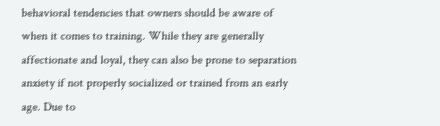behavioral tendencies that owners should be aware of when it comes to training. While they are generally affectionate and loyal, they can also be prone to separation anxiety if not properly socialized or trained from an early age. Due to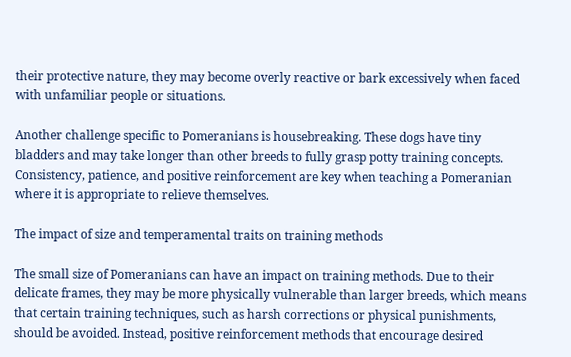their protective nature, they may become overly reactive or bark excessively when faced with unfamiliar people or situations.

Another challenge specific to Pomeranians is housebreaking. These dogs have tiny bladders and may take longer than other breeds to fully grasp potty training concepts. Consistency, patience, and positive reinforcement are key when teaching a Pomeranian where it is appropriate to relieve themselves.

The impact of size and temperamental traits on training methods

The small size of Pomeranians can have an impact on training methods. Due to their delicate frames, they may be more physically vulnerable than larger breeds, which means that certain training techniques, such as harsh corrections or physical punishments, should be avoided. Instead, positive reinforcement methods that encourage desired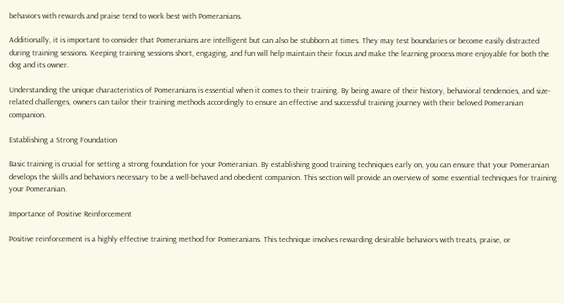behaviors with rewards and praise tend to work best with Pomeranians.

Additionally, it is important to consider that Pomeranians are intelligent but can also be stubborn at times. They may test boundaries or become easily distracted during training sessions. Keeping training sessions short, engaging, and fun will help maintain their focus and make the learning process more enjoyable for both the dog and its owner.

Understanding the unique characteristics of Pomeranians is essential when it comes to their training. By being aware of their history, behavioral tendencies, and size-related challenges, owners can tailor their training methods accordingly to ensure an effective and successful training journey with their beloved Pomeranian companion.

Establishing a Strong Foundation

Basic training is crucial for setting a strong foundation for your Pomeranian. By establishing good training techniques early on, you can ensure that your Pomeranian develops the skills and behaviors necessary to be a well-behaved and obedient companion. This section will provide an overview of some essential techniques for training your Pomeranian.

Importance of Positive Reinforcement

Positive reinforcement is a highly effective training method for Pomeranians. This technique involves rewarding desirable behaviors with treats, praise, or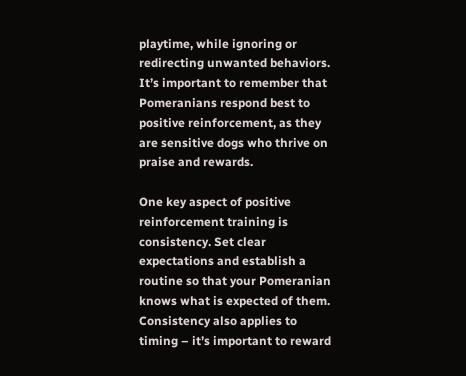playtime, while ignoring or redirecting unwanted behaviors. It’s important to remember that Pomeranians respond best to positive reinforcement, as they are sensitive dogs who thrive on praise and rewards.

One key aspect of positive reinforcement training is consistency. Set clear expectations and establish a routine so that your Pomeranian knows what is expected of them. Consistency also applies to timing – it’s important to reward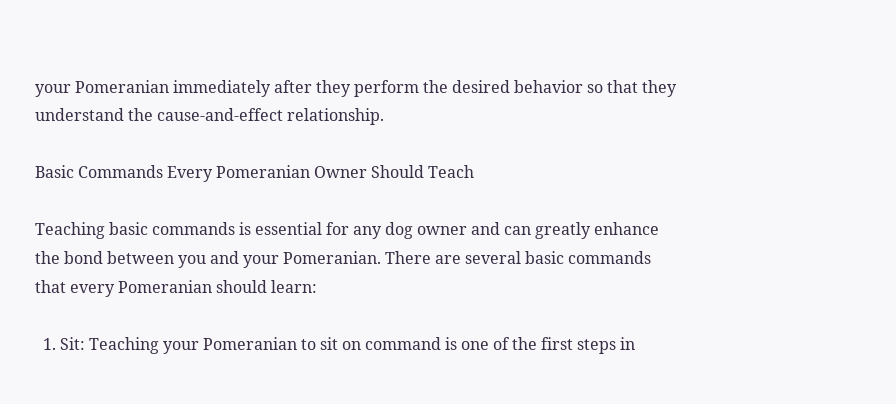your Pomeranian immediately after they perform the desired behavior so that they understand the cause-and-effect relationship.

Basic Commands Every Pomeranian Owner Should Teach

Teaching basic commands is essential for any dog owner and can greatly enhance the bond between you and your Pomeranian. There are several basic commands that every Pomeranian should learn:

  1. Sit: Teaching your Pomeranian to sit on command is one of the first steps in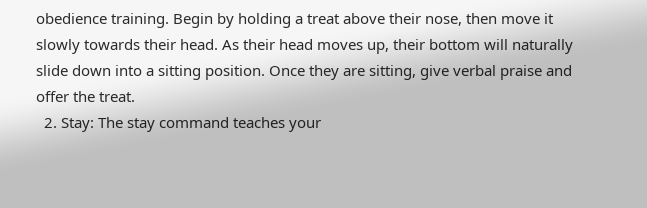obedience training. Begin by holding a treat above their nose, then move it slowly towards their head. As their head moves up, their bottom will naturally slide down into a sitting position. Once they are sitting, give verbal praise and offer the treat.
  2. Stay: The stay command teaches your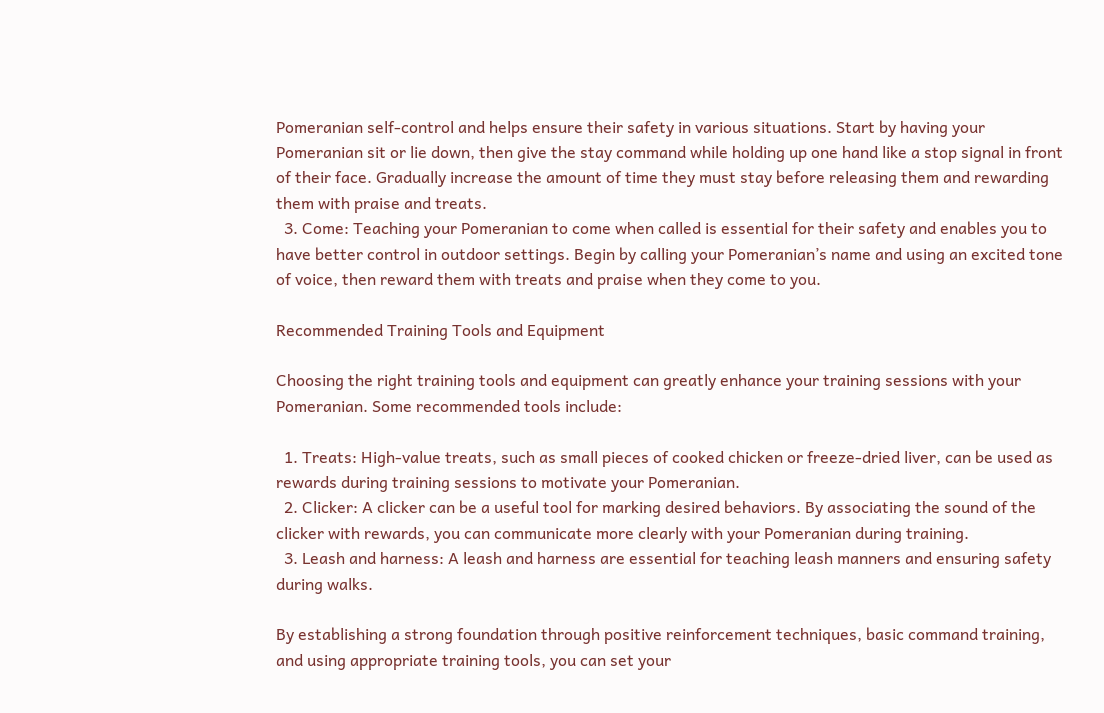Pomeranian self-control and helps ensure their safety in various situations. Start by having your Pomeranian sit or lie down, then give the stay command while holding up one hand like a stop signal in front of their face. Gradually increase the amount of time they must stay before releasing them and rewarding them with praise and treats.
  3. Come: Teaching your Pomeranian to come when called is essential for their safety and enables you to have better control in outdoor settings. Begin by calling your Pomeranian’s name and using an excited tone of voice, then reward them with treats and praise when they come to you.

Recommended Training Tools and Equipment

Choosing the right training tools and equipment can greatly enhance your training sessions with your Pomeranian. Some recommended tools include:

  1. Treats: High-value treats, such as small pieces of cooked chicken or freeze-dried liver, can be used as rewards during training sessions to motivate your Pomeranian.
  2. Clicker: A clicker can be a useful tool for marking desired behaviors. By associating the sound of the clicker with rewards, you can communicate more clearly with your Pomeranian during training.
  3. Leash and harness: A leash and harness are essential for teaching leash manners and ensuring safety during walks.

By establishing a strong foundation through positive reinforcement techniques, basic command training, and using appropriate training tools, you can set your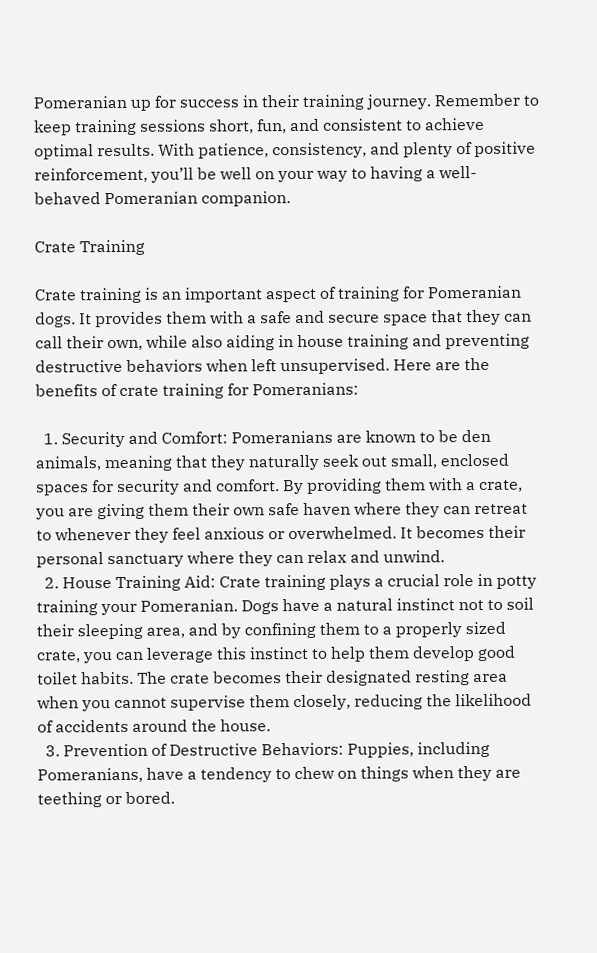Pomeranian up for success in their training journey. Remember to keep training sessions short, fun, and consistent to achieve optimal results. With patience, consistency, and plenty of positive reinforcement, you’ll be well on your way to having a well-behaved Pomeranian companion.

Crate Training

Crate training is an important aspect of training for Pomeranian dogs. It provides them with a safe and secure space that they can call their own, while also aiding in house training and preventing destructive behaviors when left unsupervised. Here are the benefits of crate training for Pomeranians:

  1. Security and Comfort: Pomeranians are known to be den animals, meaning that they naturally seek out small, enclosed spaces for security and comfort. By providing them with a crate, you are giving them their own safe haven where they can retreat to whenever they feel anxious or overwhelmed. It becomes their personal sanctuary where they can relax and unwind.
  2. House Training Aid: Crate training plays a crucial role in potty training your Pomeranian. Dogs have a natural instinct not to soil their sleeping area, and by confining them to a properly sized crate, you can leverage this instinct to help them develop good toilet habits. The crate becomes their designated resting area when you cannot supervise them closely, reducing the likelihood of accidents around the house.
  3. Prevention of Destructive Behaviors: Puppies, including Pomeranians, have a tendency to chew on things when they are teething or bored.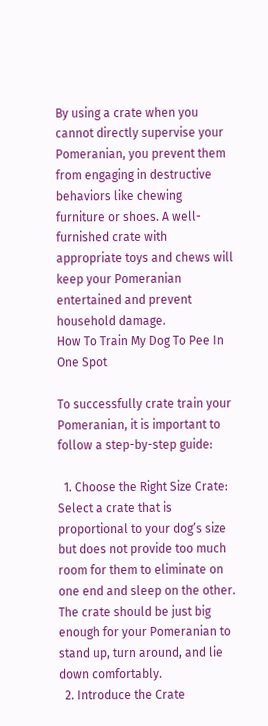By using a crate when you cannot directly supervise your Pomeranian, you prevent them from engaging in destructive behaviors like chewing furniture or shoes. A well-furnished crate with appropriate toys and chews will keep your Pomeranian entertained and prevent household damage.
How To Train My Dog To Pee In One Spot

To successfully crate train your Pomeranian, it is important to follow a step-by-step guide:

  1. Choose the Right Size Crate: Select a crate that is proportional to your dog’s size but does not provide too much room for them to eliminate on one end and sleep on the other. The crate should be just big enough for your Pomeranian to stand up, turn around, and lie down comfortably.
  2. Introduce the Crate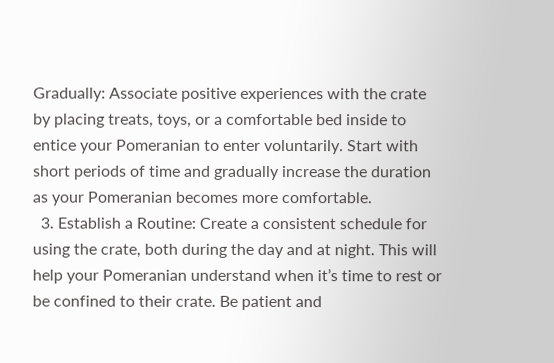Gradually: Associate positive experiences with the crate by placing treats, toys, or a comfortable bed inside to entice your Pomeranian to enter voluntarily. Start with short periods of time and gradually increase the duration as your Pomeranian becomes more comfortable.
  3. Establish a Routine: Create a consistent schedule for using the crate, both during the day and at night. This will help your Pomeranian understand when it’s time to rest or be confined to their crate. Be patient and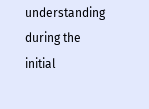understanding during the initial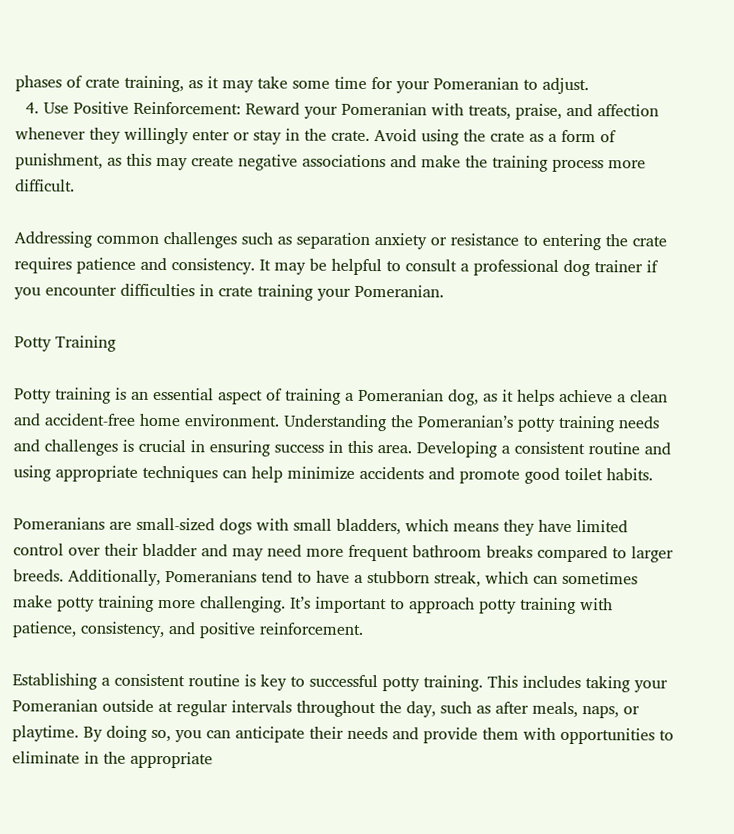phases of crate training, as it may take some time for your Pomeranian to adjust.
  4. Use Positive Reinforcement: Reward your Pomeranian with treats, praise, and affection whenever they willingly enter or stay in the crate. Avoid using the crate as a form of punishment, as this may create negative associations and make the training process more difficult.

Addressing common challenges such as separation anxiety or resistance to entering the crate requires patience and consistency. It may be helpful to consult a professional dog trainer if you encounter difficulties in crate training your Pomeranian.

Potty Training

Potty training is an essential aspect of training a Pomeranian dog, as it helps achieve a clean and accident-free home environment. Understanding the Pomeranian’s potty training needs and challenges is crucial in ensuring success in this area. Developing a consistent routine and using appropriate techniques can help minimize accidents and promote good toilet habits.

Pomeranians are small-sized dogs with small bladders, which means they have limited control over their bladder and may need more frequent bathroom breaks compared to larger breeds. Additionally, Pomeranians tend to have a stubborn streak, which can sometimes make potty training more challenging. It’s important to approach potty training with patience, consistency, and positive reinforcement.

Establishing a consistent routine is key to successful potty training. This includes taking your Pomeranian outside at regular intervals throughout the day, such as after meals, naps, or playtime. By doing so, you can anticipate their needs and provide them with opportunities to eliminate in the appropriate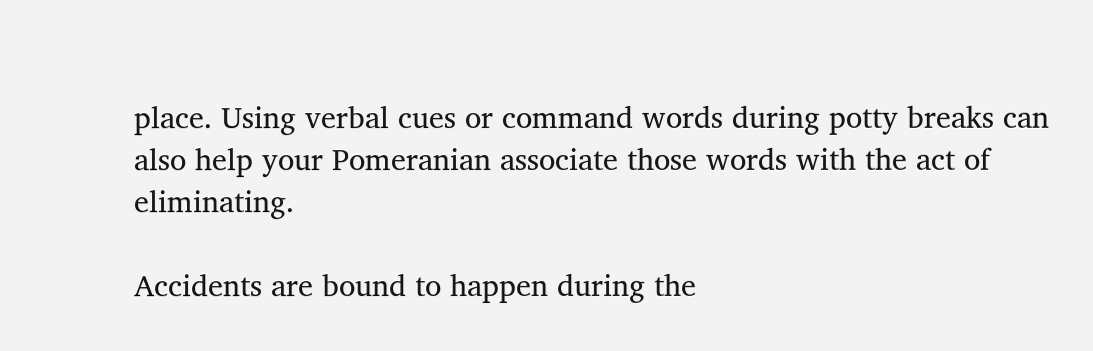place. Using verbal cues or command words during potty breaks can also help your Pomeranian associate those words with the act of eliminating.

Accidents are bound to happen during the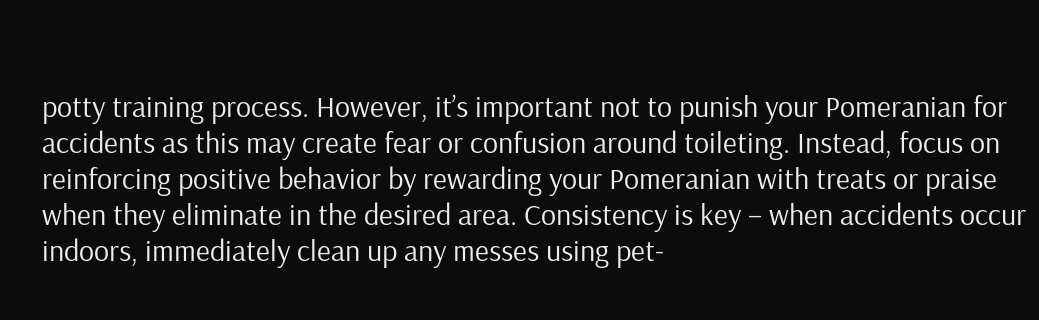potty training process. However, it’s important not to punish your Pomeranian for accidents as this may create fear or confusion around toileting. Instead, focus on reinforcing positive behavior by rewarding your Pomeranian with treats or praise when they eliminate in the desired area. Consistency is key – when accidents occur indoors, immediately clean up any messes using pet-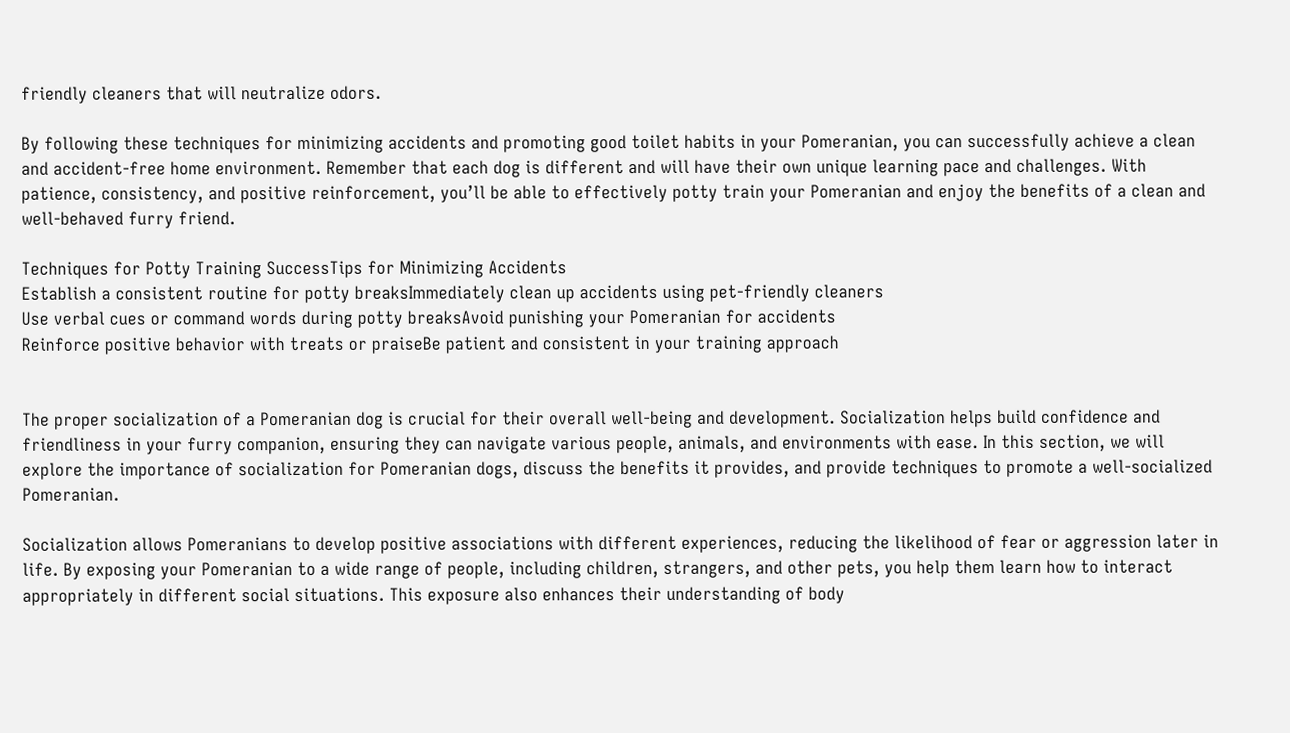friendly cleaners that will neutralize odors.

By following these techniques for minimizing accidents and promoting good toilet habits in your Pomeranian, you can successfully achieve a clean and accident-free home environment. Remember that each dog is different and will have their own unique learning pace and challenges. With patience, consistency, and positive reinforcement, you’ll be able to effectively potty train your Pomeranian and enjoy the benefits of a clean and well-behaved furry friend.

Techniques for Potty Training SuccessTips for Minimizing Accidents
Establish a consistent routine for potty breaksImmediately clean up accidents using pet-friendly cleaners
Use verbal cues or command words during potty breaksAvoid punishing your Pomeranian for accidents
Reinforce positive behavior with treats or praiseBe patient and consistent in your training approach


The proper socialization of a Pomeranian dog is crucial for their overall well-being and development. Socialization helps build confidence and friendliness in your furry companion, ensuring they can navigate various people, animals, and environments with ease. In this section, we will explore the importance of socialization for Pomeranian dogs, discuss the benefits it provides, and provide techniques to promote a well-socialized Pomeranian.

Socialization allows Pomeranians to develop positive associations with different experiences, reducing the likelihood of fear or aggression later in life. By exposing your Pomeranian to a wide range of people, including children, strangers, and other pets, you help them learn how to interact appropriately in different social situations. This exposure also enhances their understanding of body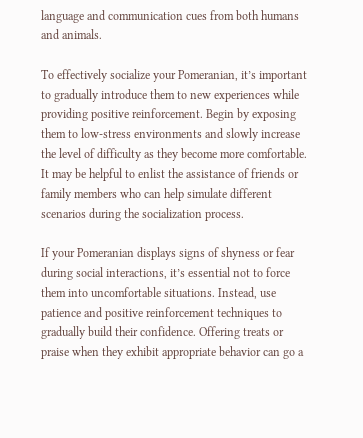language and communication cues from both humans and animals.

To effectively socialize your Pomeranian, it’s important to gradually introduce them to new experiences while providing positive reinforcement. Begin by exposing them to low-stress environments and slowly increase the level of difficulty as they become more comfortable. It may be helpful to enlist the assistance of friends or family members who can help simulate different scenarios during the socialization process.

If your Pomeranian displays signs of shyness or fear during social interactions, it’s essential not to force them into uncomfortable situations. Instead, use patience and positive reinforcement techniques to gradually build their confidence. Offering treats or praise when they exhibit appropriate behavior can go a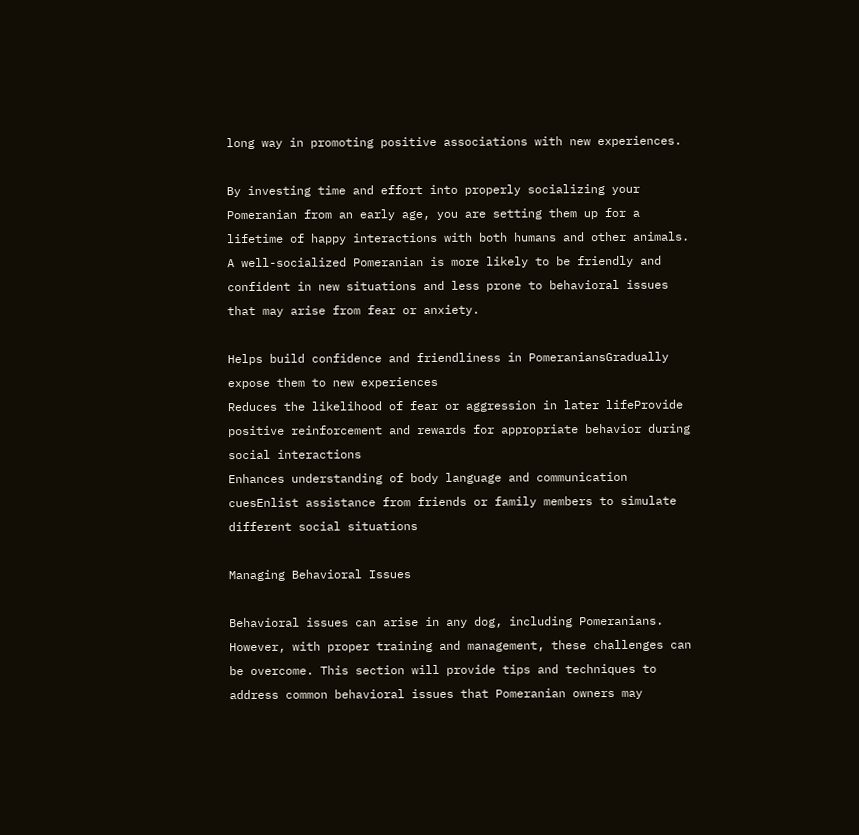long way in promoting positive associations with new experiences.

By investing time and effort into properly socializing your Pomeranian from an early age, you are setting them up for a lifetime of happy interactions with both humans and other animals. A well-socialized Pomeranian is more likely to be friendly and confident in new situations and less prone to behavioral issues that may arise from fear or anxiety.

Helps build confidence and friendliness in PomeraniansGradually expose them to new experiences
Reduces the likelihood of fear or aggression in later lifeProvide positive reinforcement and rewards for appropriate behavior during social interactions
Enhances understanding of body language and communication cuesEnlist assistance from friends or family members to simulate different social situations

Managing Behavioral Issues

Behavioral issues can arise in any dog, including Pomeranians. However, with proper training and management, these challenges can be overcome. This section will provide tips and techniques to address common behavioral issues that Pomeranian owners may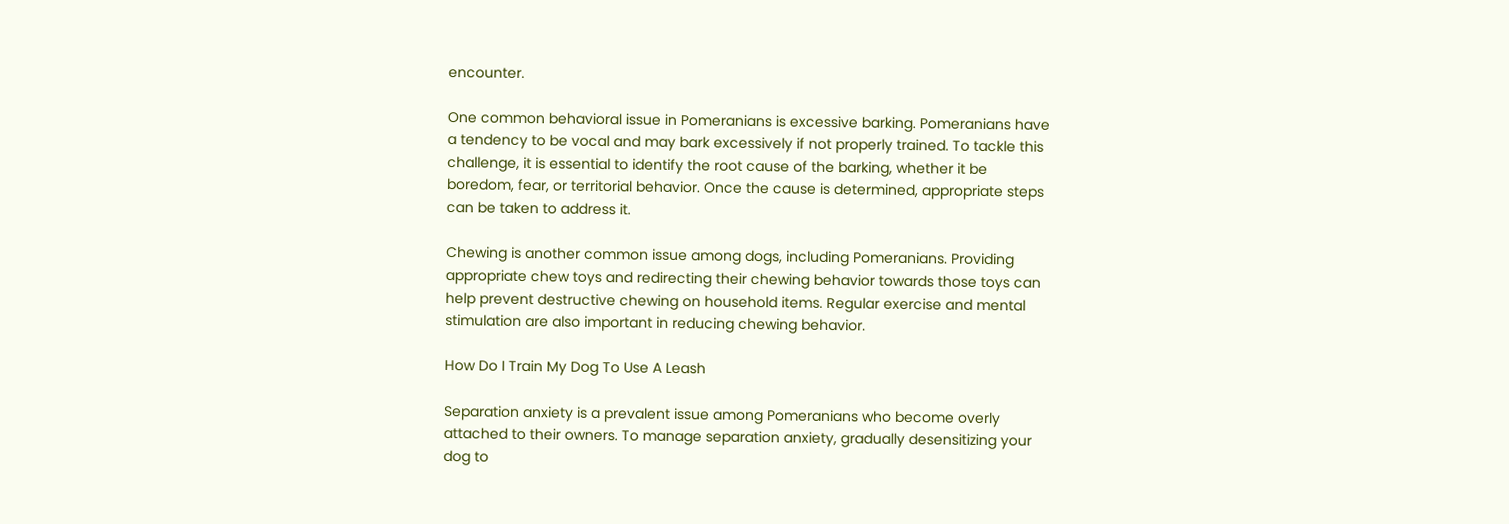encounter.

One common behavioral issue in Pomeranians is excessive barking. Pomeranians have a tendency to be vocal and may bark excessively if not properly trained. To tackle this challenge, it is essential to identify the root cause of the barking, whether it be boredom, fear, or territorial behavior. Once the cause is determined, appropriate steps can be taken to address it.

Chewing is another common issue among dogs, including Pomeranians. Providing appropriate chew toys and redirecting their chewing behavior towards those toys can help prevent destructive chewing on household items. Regular exercise and mental stimulation are also important in reducing chewing behavior.

How Do I Train My Dog To Use A Leash

Separation anxiety is a prevalent issue among Pomeranians who become overly attached to their owners. To manage separation anxiety, gradually desensitizing your dog to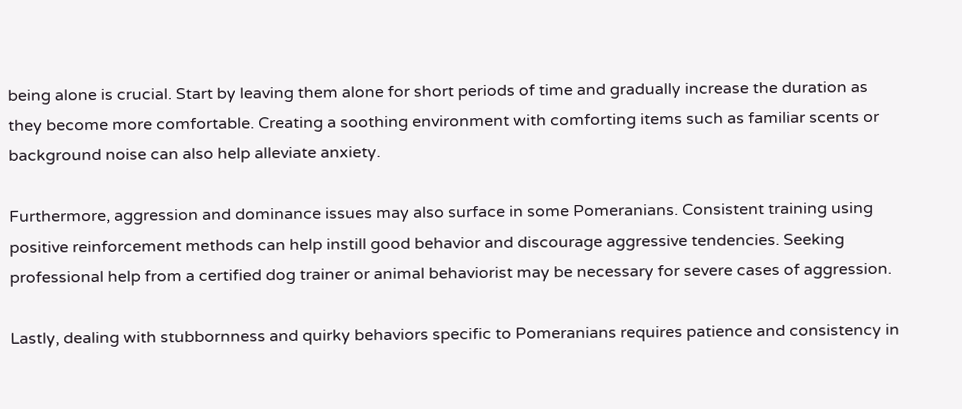being alone is crucial. Start by leaving them alone for short periods of time and gradually increase the duration as they become more comfortable. Creating a soothing environment with comforting items such as familiar scents or background noise can also help alleviate anxiety.

Furthermore, aggression and dominance issues may also surface in some Pomeranians. Consistent training using positive reinforcement methods can help instill good behavior and discourage aggressive tendencies. Seeking professional help from a certified dog trainer or animal behaviorist may be necessary for severe cases of aggression.

Lastly, dealing with stubbornness and quirky behaviors specific to Pomeranians requires patience and consistency in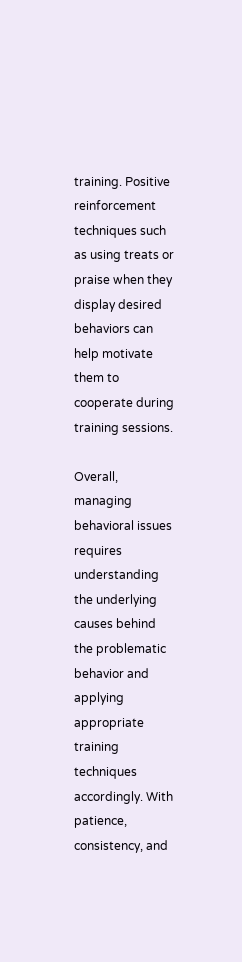training. Positive reinforcement techniques such as using treats or praise when they display desired behaviors can help motivate them to cooperate during training sessions.

Overall, managing behavioral issues requires understanding the underlying causes behind the problematic behavior and applying appropriate training techniques accordingly. With patience, consistency, and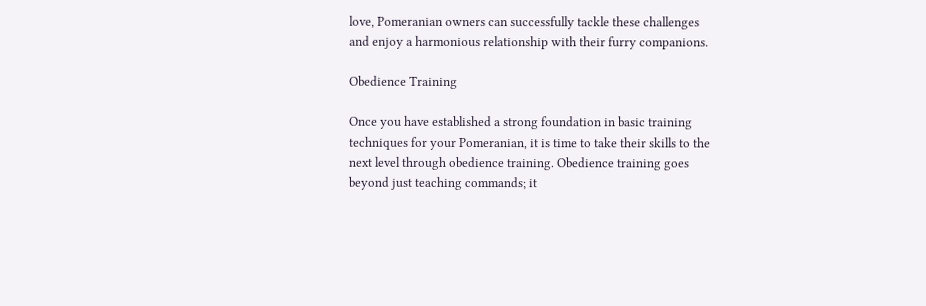love, Pomeranian owners can successfully tackle these challenges and enjoy a harmonious relationship with their furry companions.

Obedience Training

Once you have established a strong foundation in basic training techniques for your Pomeranian, it is time to take their skills to the next level through obedience training. Obedience training goes beyond just teaching commands; it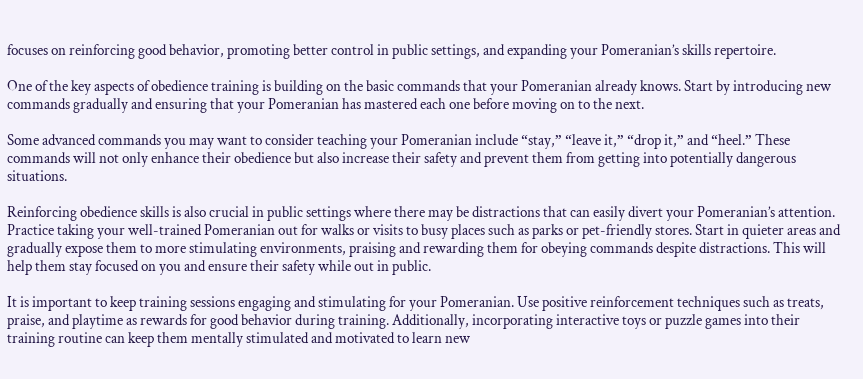focuses on reinforcing good behavior, promoting better control in public settings, and expanding your Pomeranian’s skills repertoire.

One of the key aspects of obedience training is building on the basic commands that your Pomeranian already knows. Start by introducing new commands gradually and ensuring that your Pomeranian has mastered each one before moving on to the next.

Some advanced commands you may want to consider teaching your Pomeranian include “stay,” “leave it,” “drop it,” and “heel.” These commands will not only enhance their obedience but also increase their safety and prevent them from getting into potentially dangerous situations.

Reinforcing obedience skills is also crucial in public settings where there may be distractions that can easily divert your Pomeranian’s attention. Practice taking your well-trained Pomeranian out for walks or visits to busy places such as parks or pet-friendly stores. Start in quieter areas and gradually expose them to more stimulating environments, praising and rewarding them for obeying commands despite distractions. This will help them stay focused on you and ensure their safety while out in public.

It is important to keep training sessions engaging and stimulating for your Pomeranian. Use positive reinforcement techniques such as treats, praise, and playtime as rewards for good behavior during training. Additionally, incorporating interactive toys or puzzle games into their training routine can keep them mentally stimulated and motivated to learn new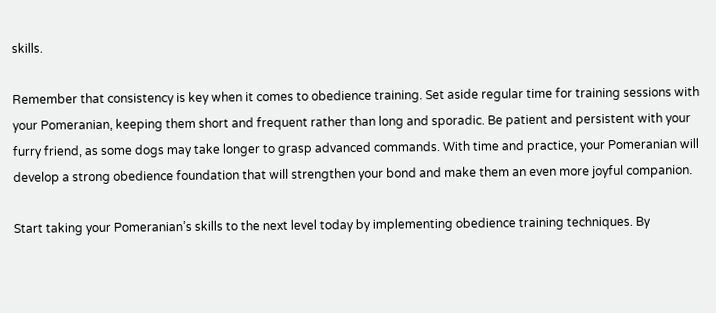skills.

Remember that consistency is key when it comes to obedience training. Set aside regular time for training sessions with your Pomeranian, keeping them short and frequent rather than long and sporadic. Be patient and persistent with your furry friend, as some dogs may take longer to grasp advanced commands. With time and practice, your Pomeranian will develop a strong obedience foundation that will strengthen your bond and make them an even more joyful companion.

Start taking your Pomeranian’s skills to the next level today by implementing obedience training techniques. By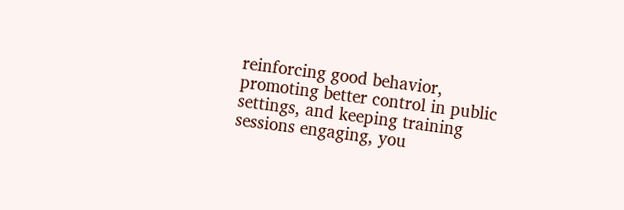reinforcing good behavior, promoting better control in public settings, and keeping training sessions engaging, you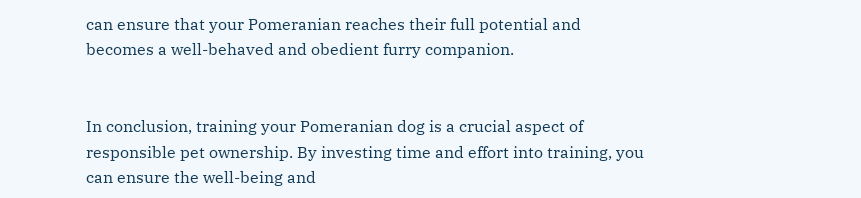can ensure that your Pomeranian reaches their full potential and becomes a well-behaved and obedient furry companion.


In conclusion, training your Pomeranian dog is a crucial aspect of responsible pet ownership. By investing time and effort into training, you can ensure the well-being and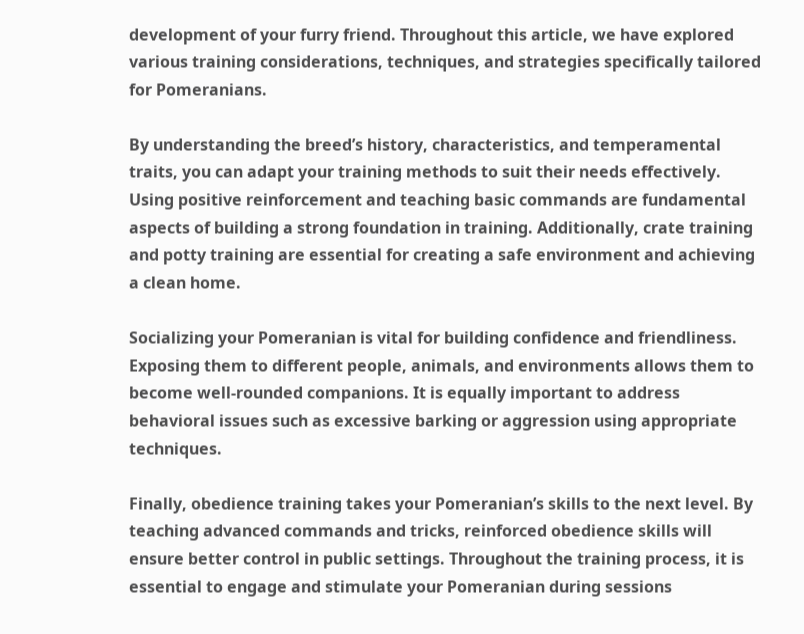development of your furry friend. Throughout this article, we have explored various training considerations, techniques, and strategies specifically tailored for Pomeranians.

By understanding the breed’s history, characteristics, and temperamental traits, you can adapt your training methods to suit their needs effectively. Using positive reinforcement and teaching basic commands are fundamental aspects of building a strong foundation in training. Additionally, crate training and potty training are essential for creating a safe environment and achieving a clean home.

Socializing your Pomeranian is vital for building confidence and friendliness. Exposing them to different people, animals, and environments allows them to become well-rounded companions. It is equally important to address behavioral issues such as excessive barking or aggression using appropriate techniques.

Finally, obedience training takes your Pomeranian’s skills to the next level. By teaching advanced commands and tricks, reinforced obedience skills will ensure better control in public settings. Throughout the training process, it is essential to engage and stimulate your Pomeranian during sessions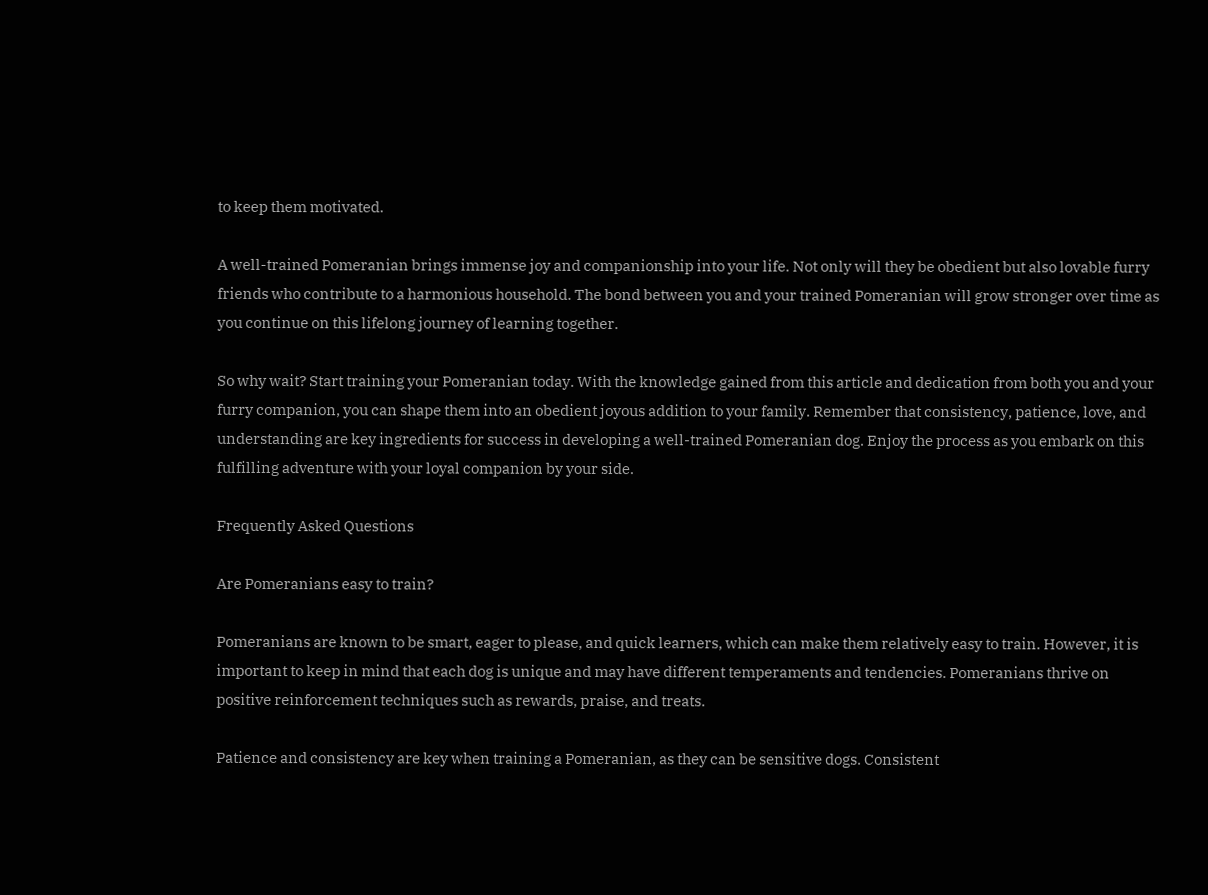to keep them motivated.

A well-trained Pomeranian brings immense joy and companionship into your life. Not only will they be obedient but also lovable furry friends who contribute to a harmonious household. The bond between you and your trained Pomeranian will grow stronger over time as you continue on this lifelong journey of learning together.

So why wait? Start training your Pomeranian today. With the knowledge gained from this article and dedication from both you and your furry companion, you can shape them into an obedient joyous addition to your family. Remember that consistency, patience, love, and understanding are key ingredients for success in developing a well-trained Pomeranian dog. Enjoy the process as you embark on this fulfilling adventure with your loyal companion by your side.

Frequently Asked Questions

Are Pomeranians easy to train?

Pomeranians are known to be smart, eager to please, and quick learners, which can make them relatively easy to train. However, it is important to keep in mind that each dog is unique and may have different temperaments and tendencies. Pomeranians thrive on positive reinforcement techniques such as rewards, praise, and treats.

Patience and consistency are key when training a Pomeranian, as they can be sensitive dogs. Consistent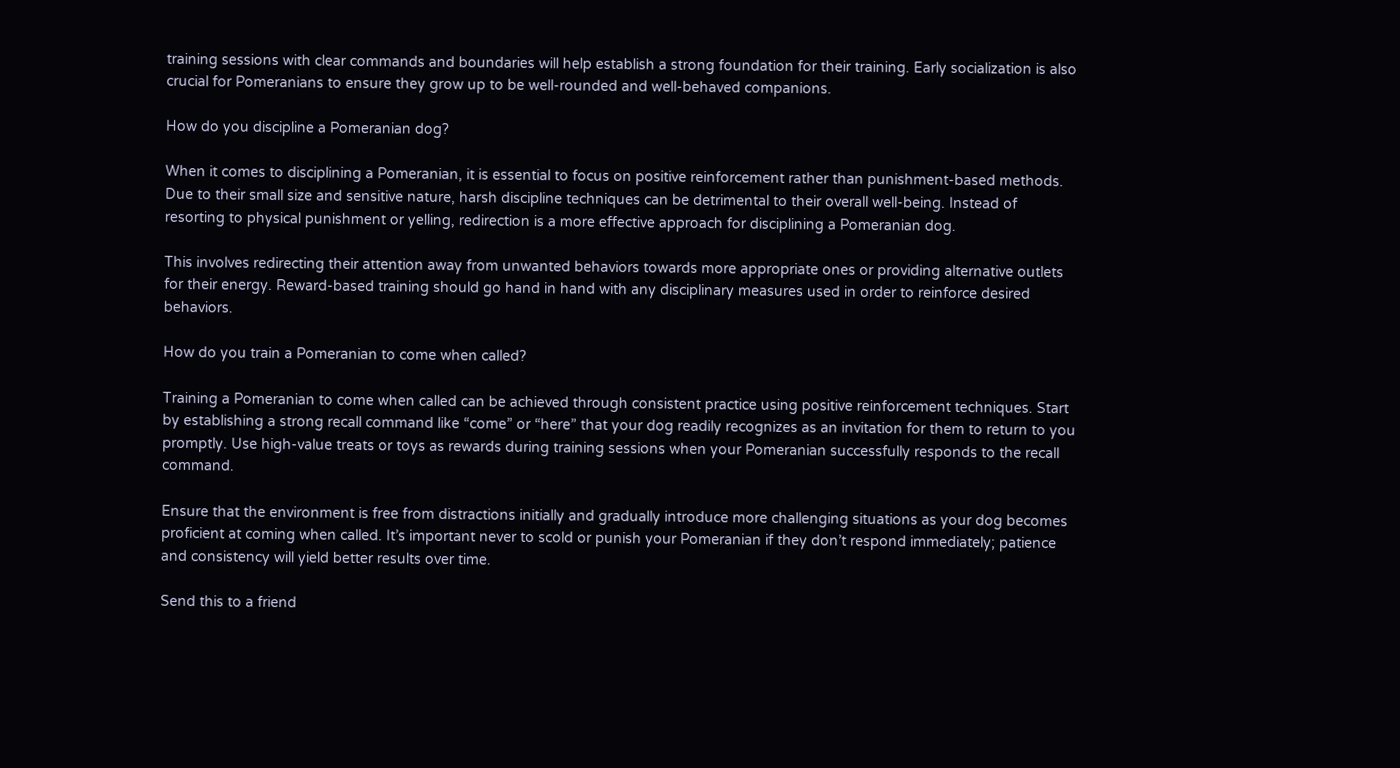training sessions with clear commands and boundaries will help establish a strong foundation for their training. Early socialization is also crucial for Pomeranians to ensure they grow up to be well-rounded and well-behaved companions.

How do you discipline a Pomeranian dog?

When it comes to disciplining a Pomeranian, it is essential to focus on positive reinforcement rather than punishment-based methods. Due to their small size and sensitive nature, harsh discipline techniques can be detrimental to their overall well-being. Instead of resorting to physical punishment or yelling, redirection is a more effective approach for disciplining a Pomeranian dog.

This involves redirecting their attention away from unwanted behaviors towards more appropriate ones or providing alternative outlets for their energy. Reward-based training should go hand in hand with any disciplinary measures used in order to reinforce desired behaviors.

How do you train a Pomeranian to come when called?

Training a Pomeranian to come when called can be achieved through consistent practice using positive reinforcement techniques. Start by establishing a strong recall command like “come” or “here” that your dog readily recognizes as an invitation for them to return to you promptly. Use high-value treats or toys as rewards during training sessions when your Pomeranian successfully responds to the recall command.

Ensure that the environment is free from distractions initially and gradually introduce more challenging situations as your dog becomes proficient at coming when called. It’s important never to scold or punish your Pomeranian if they don’t respond immediately; patience and consistency will yield better results over time.

Send this to a friend